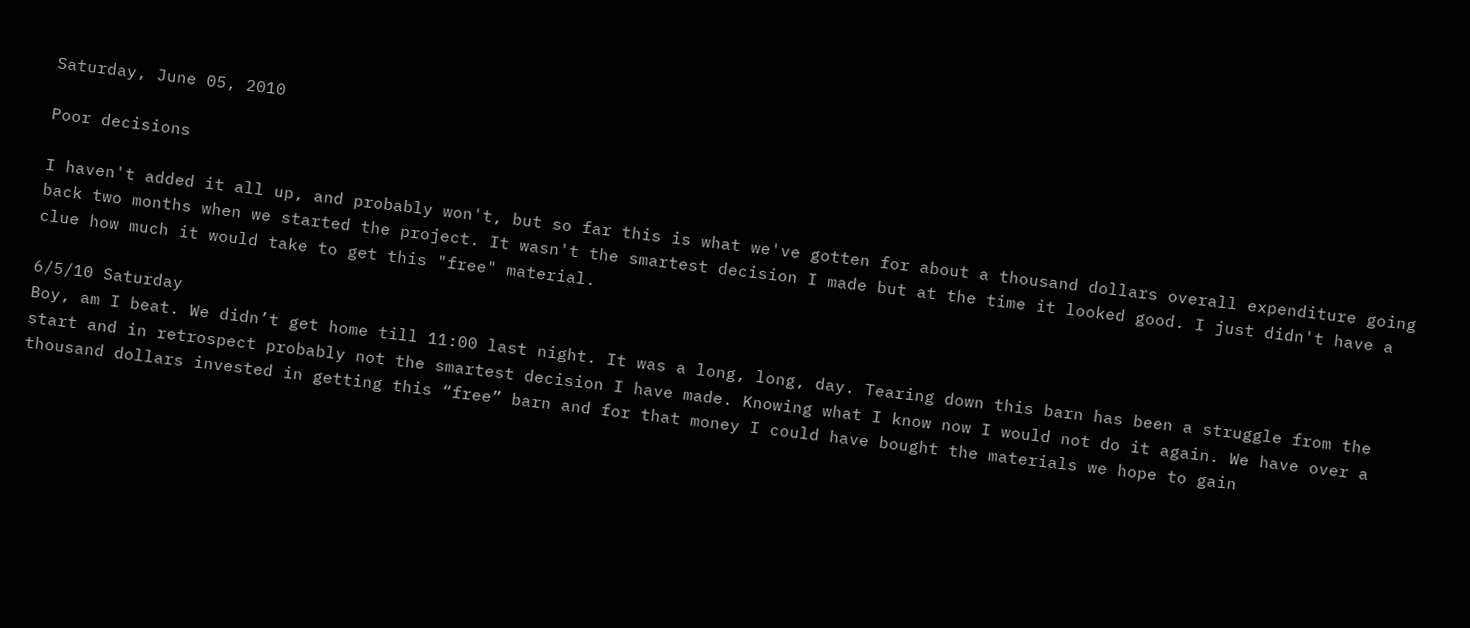Saturday, June 05, 2010

Poor decisions

I haven't added it all up, and probably won't, but so far this is what we've gotten for about a thousand dollars overall expenditure going back two months when we started the project. It wasn't the smartest decision I made but at the time it looked good. I just didn't have a clue how much it would take to get this "free" material.

6/5/10 Saturday
Boy, am I beat. We didn’t get home till 11:00 last night. It was a long, long, day. Tearing down this barn has been a struggle from the start and in retrospect probably not the smartest decision I have made. Knowing what I know now I would not do it again. We have over a thousand dollars invested in getting this “free” barn and for that money I could have bought the materials we hope to gain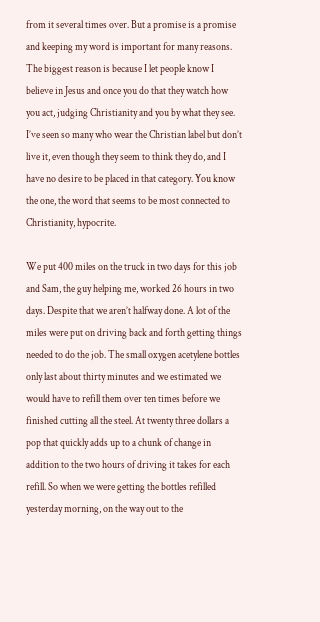from it several times over. But a promise is a promise and keeping my word is important for many reasons. The biggest reason is because I let people know I believe in Jesus and once you do that they watch how you act, judging Christianity and you by what they see. I’ve seen so many who wear the Christian label but don’t live it, even though they seem to think they do, and I have no desire to be placed in that category. You know the one, the word that seems to be most connected to Christianity, hypocrite.

We put 400 miles on the truck in two days for this job and Sam, the guy helping me, worked 26 hours in two days. Despite that we aren’t halfway done. A lot of the miles were put on driving back and forth getting things needed to do the job. The small oxygen acetylene bottles only last about thirty minutes and we estimated we would have to refill them over ten times before we finished cutting all the steel. At twenty three dollars a pop that quickly adds up to a chunk of change in addition to the two hours of driving it takes for each refill. So when we were getting the bottles refilled yesterday morning, on the way out to the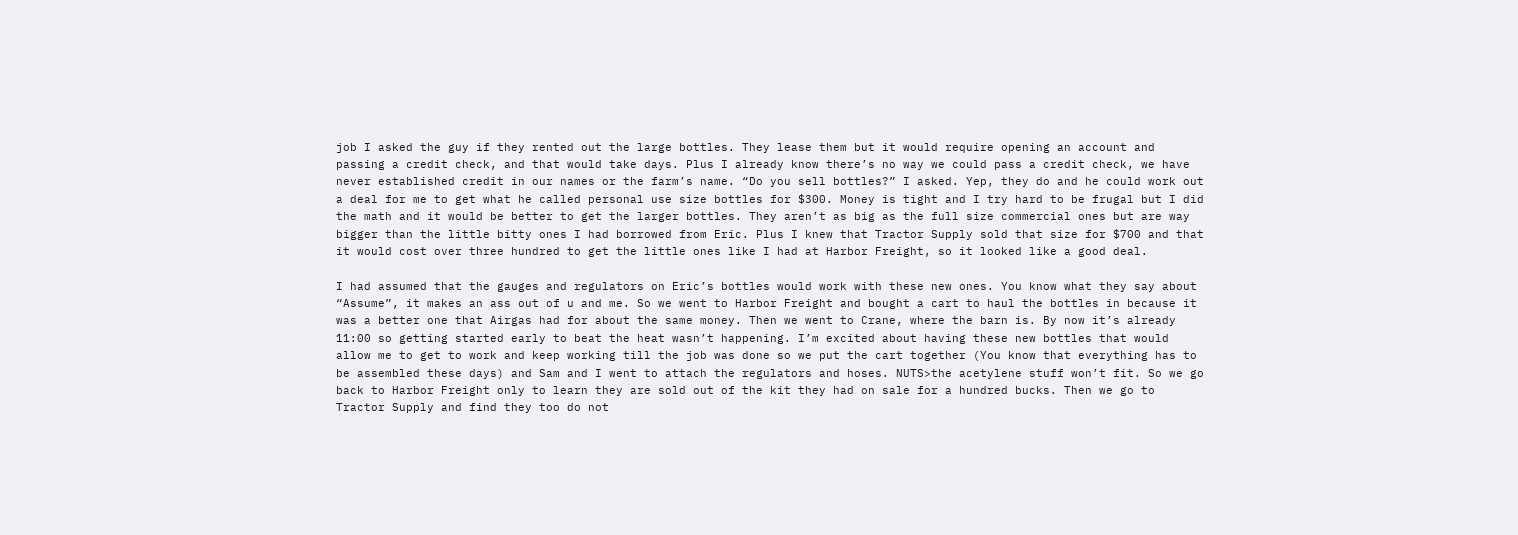job I asked the guy if they rented out the large bottles. They lease them but it would require opening an account and passing a credit check, and that would take days. Plus I already know there’s no way we could pass a credit check, we have never established credit in our names or the farm’s name. “Do you sell bottles?” I asked. Yep, they do and he could work out a deal for me to get what he called personal use size bottles for $300. Money is tight and I try hard to be frugal but I did the math and it would be better to get the larger bottles. They aren’t as big as the full size commercial ones but are way bigger than the little bitty ones I had borrowed from Eric. Plus I knew that Tractor Supply sold that size for $700 and that it would cost over three hundred to get the little ones like I had at Harbor Freight, so it looked like a good deal.

I had assumed that the gauges and regulators on Eric’s bottles would work with these new ones. You know what they say about “Assume”, it makes an ass out of u and me. So we went to Harbor Freight and bought a cart to haul the bottles in because it was a better one that Airgas had for about the same money. Then we went to Crane, where the barn is. By now it’s already 11:00 so getting started early to beat the heat wasn’t happening. I’m excited about having these new bottles that would allow me to get to work and keep working till the job was done so we put the cart together (You know that everything has to be assembled these days) and Sam and I went to attach the regulators and hoses. NUTS>the acetylene stuff won’t fit. So we go back to Harbor Freight only to learn they are sold out of the kit they had on sale for a hundred bucks. Then we go to Tractor Supply and find they too do not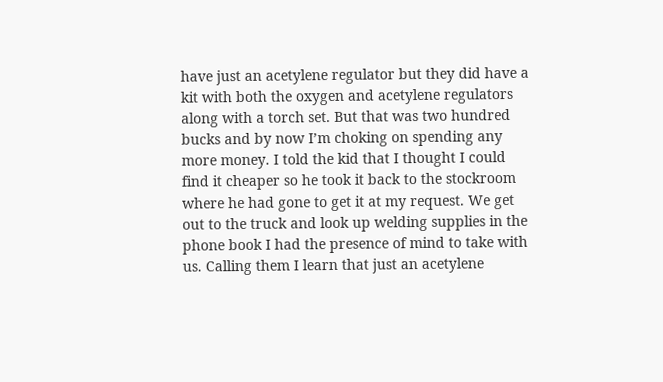have just an acetylene regulator but they did have a kit with both the oxygen and acetylene regulators along with a torch set. But that was two hundred bucks and by now I’m choking on spending any more money. I told the kid that I thought I could find it cheaper so he took it back to the stockroom where he had gone to get it at my request. We get out to the truck and look up welding supplies in the phone book I had the presence of mind to take with us. Calling them I learn that just an acetylene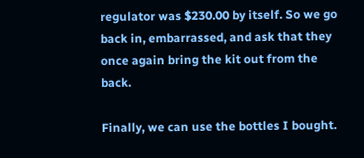regulator was $230.00 by itself. So we go back in, embarrassed, and ask that they once again bring the kit out from the back.

Finally, we can use the bottles I bought.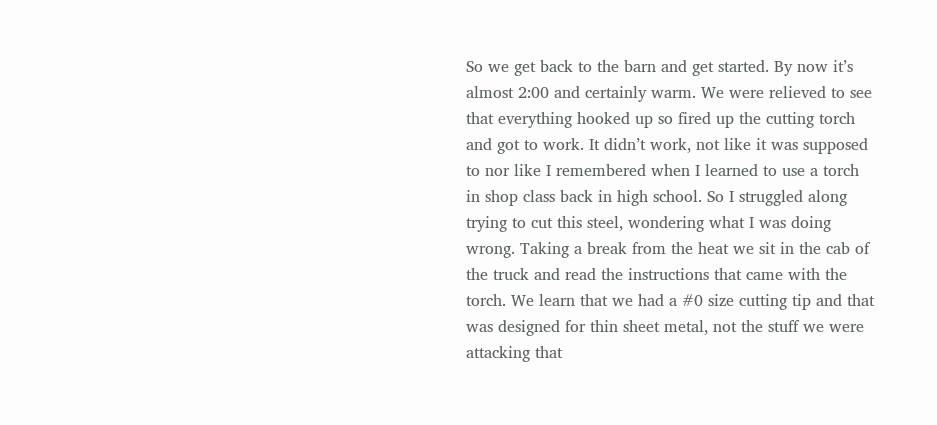So we get back to the barn and get started. By now it’s almost 2:00 and certainly warm. We were relieved to see that everything hooked up so fired up the cutting torch and got to work. It didn’t work, not like it was supposed to nor like I remembered when I learned to use a torch in shop class back in high school. So I struggled along trying to cut this steel, wondering what I was doing wrong. Taking a break from the heat we sit in the cab of the truck and read the instructions that came with the torch. We learn that we had a #0 size cutting tip and that was designed for thin sheet metal, not the stuff we were attacking that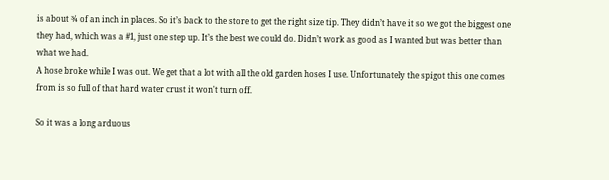is about ¾ of an inch in places. So it’s back to the store to get the right size tip. They didn’t have it so we got the biggest one they had, which was a #1, just one step up. It’s the best we could do. Didn’t work as good as I wanted but was better than what we had.
A hose broke while I was out. We get that a lot with all the old garden hoses I use. Unfortunately the spigot this one comes from is so full of that hard water crust it won't turn off.

So it was a long arduous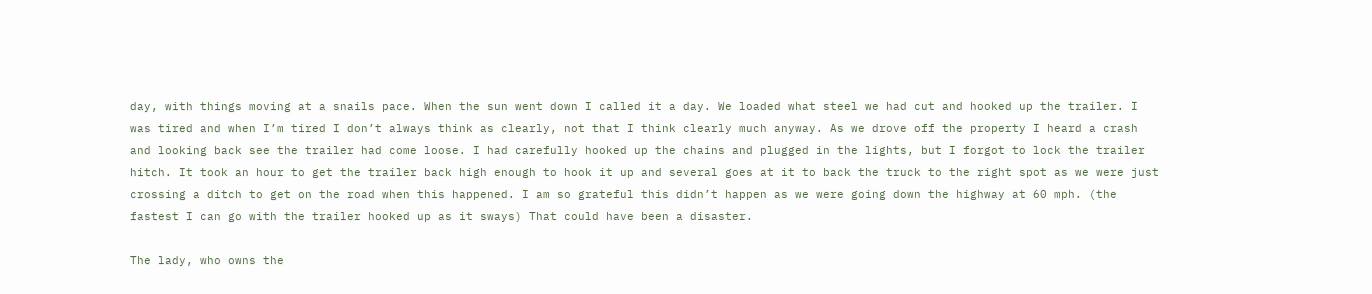day, with things moving at a snails pace. When the sun went down I called it a day. We loaded what steel we had cut and hooked up the trailer. I was tired and when I’m tired I don’t always think as clearly, not that I think clearly much anyway. As we drove off the property I heard a crash and looking back see the trailer had come loose. I had carefully hooked up the chains and plugged in the lights, but I forgot to lock the trailer hitch. It took an hour to get the trailer back high enough to hook it up and several goes at it to back the truck to the right spot as we were just crossing a ditch to get on the road when this happened. I am so grateful this didn’t happen as we were going down the highway at 60 mph. (the fastest I can go with the trailer hooked up as it sways) That could have been a disaster.

The lady, who owns the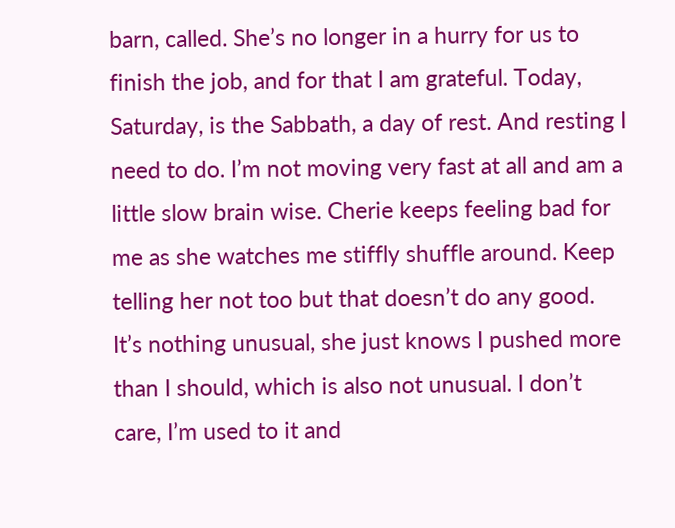barn, called. She’s no longer in a hurry for us to finish the job, and for that I am grateful. Today, Saturday, is the Sabbath, a day of rest. And resting I need to do. I’m not moving very fast at all and am a little slow brain wise. Cherie keeps feeling bad for me as she watches me stiffly shuffle around. Keep telling her not too but that doesn’t do any good. It’s nothing unusual, she just knows I pushed more than I should, which is also not unusual. I don’t care, I’m used to it and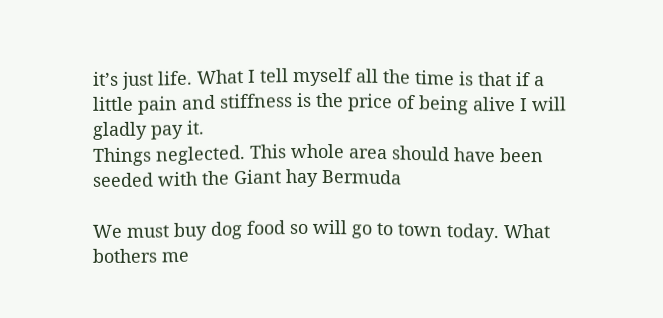it’s just life. What I tell myself all the time is that if a little pain and stiffness is the price of being alive I will gladly pay it.
Things neglected. This whole area should have been seeded with the Giant hay Bermuda

We must buy dog food so will go to town today. What bothers me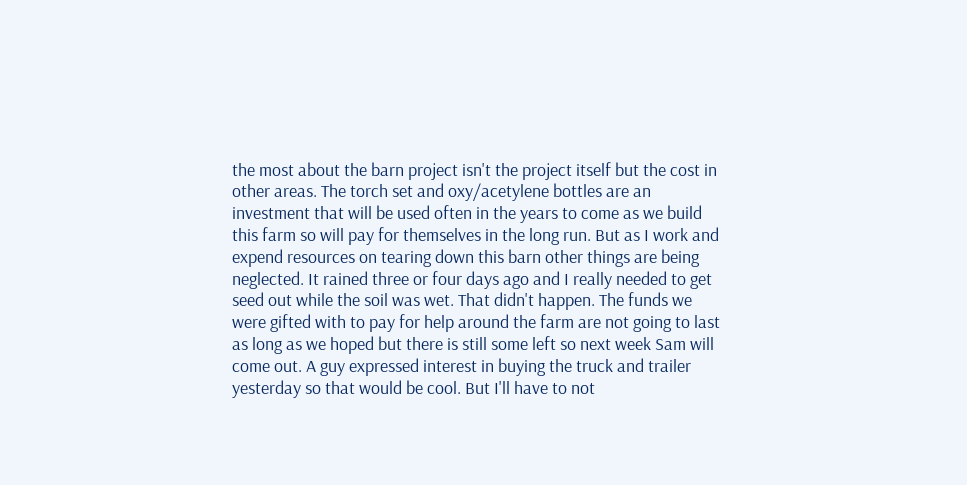the most about the barn project isn't the project itself but the cost in other areas. The torch set and oxy/acetylene bottles are an investment that will be used often in the years to come as we build this farm so will pay for themselves in the long run. But as I work and expend resources on tearing down this barn other things are being neglected. It rained three or four days ago and I really needed to get seed out while the soil was wet. That didn't happen. The funds we were gifted with to pay for help around the farm are not going to last as long as we hoped but there is still some left so next week Sam will come out. A guy expressed interest in buying the truck and trailer yesterday so that would be cool. But I'll have to not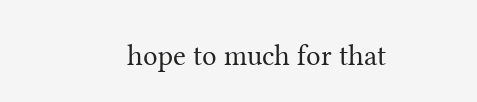hope to much for that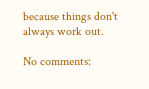because things don't always work out.

No comments: